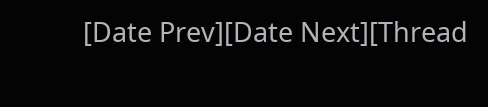[Date Prev][Date Next][Thread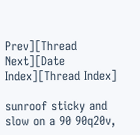Prev][Thread Next][Date Index][Thread Index]

sunroof sticky and slow on a 90 90q20v,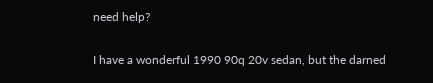need help?

I have a wonderful 1990 90q 20v sedan, but the darned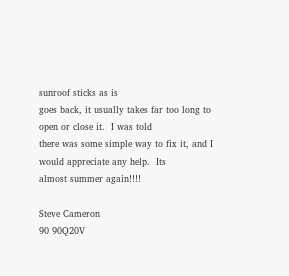sunroof sticks as is
goes back, it usually takes far too long to open or close it.  I was told
there was some simple way to fix it, and I would appreciate any help.  Its
almost summer again!!!!

Steve Cameron
90 90Q20V